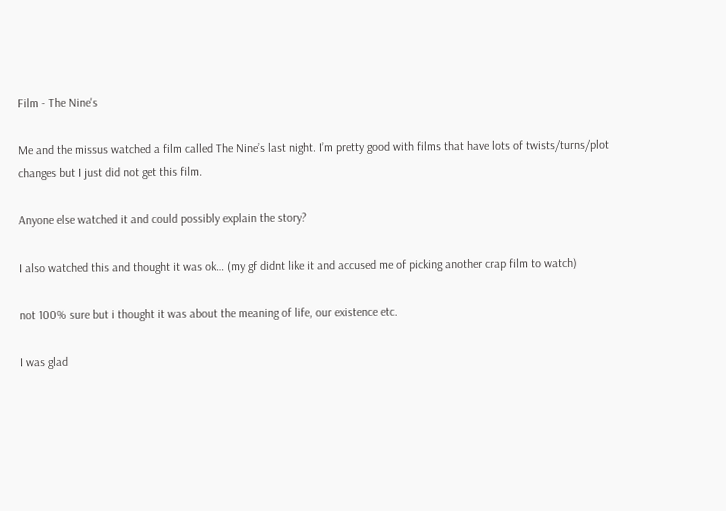Film - The Nine's

Me and the missus watched a film called The Nine’s last night. I’m pretty good with films that have lots of twists/turns/plot changes but I just did not get this film.

Anyone else watched it and could possibly explain the story?

I also watched this and thought it was ok… (my gf didnt like it and accused me of picking another crap film to watch)

not 100% sure but i thought it was about the meaning of life, our existence etc.

I was glad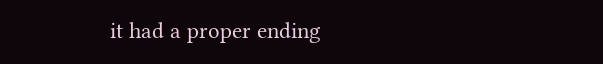it had a proper ending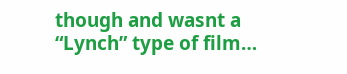though and wasnt a “Lynch” type of film…